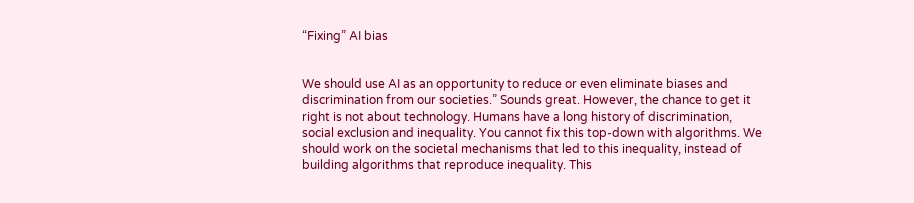“Fixing” AI bias


We should use AI as an opportunity to reduce or even eliminate biases and discrimination from our societies.” Sounds great. However, the chance to get it right is not about technology. Humans have a long history of discrimination, social exclusion and inequality. You cannot fix this top-down with algorithms. We should work on the societal mechanisms that led to this inequality, instead of building algorithms that reproduce inequality. This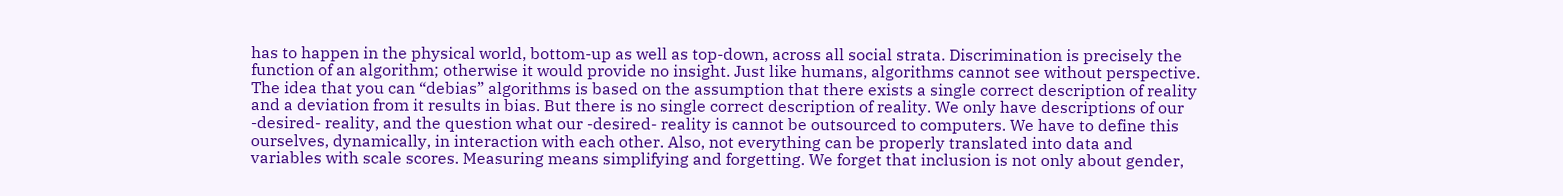has to happen in the physical world, bottom-up as well as top-down, across all social strata. Discrimination is precisely the function of an algorithm; otherwise it would provide no insight. Just like humans, algorithms cannot see without perspective. The idea that you can “debias” algorithms is based on the assumption that there exists a single correct description of reality and a deviation from it results in bias. But there is no single correct description of reality. We only have descriptions of our -desired- reality, and the question what our -desired- reality is cannot be outsourced to computers. We have to define this ourselves, dynamically, in interaction with each other. Also, not everything can be properly translated into data and variables with scale scores. Measuring means simplifying and forgetting. We forget that inclusion is not only about gender,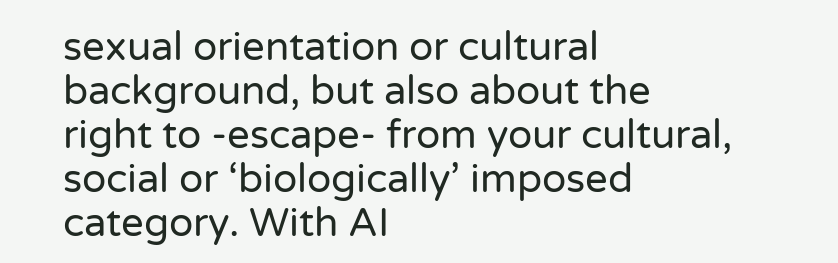sexual orientation or cultural background, but also about the right to -escape- from your cultural, social or ‘biologically’ imposed category. With AI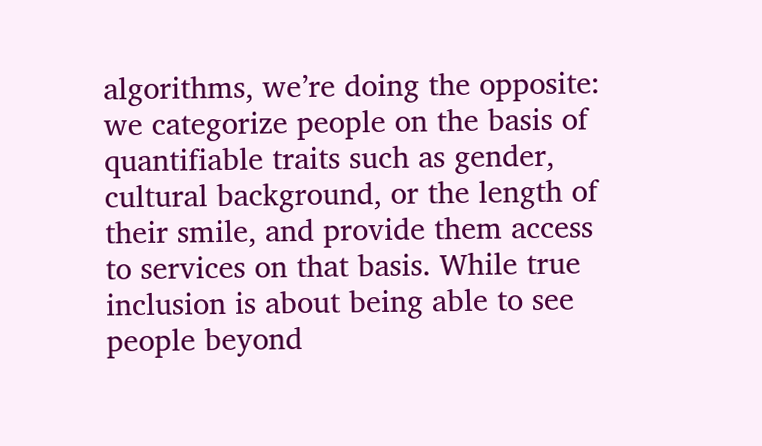algorithms, we’re doing the opposite: we categorize people on the basis of quantifiable traits such as gender, cultural background, or the length of their smile, and provide them access to services on that basis. While true inclusion is about being able to see people beyond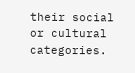their social or cultural categories.